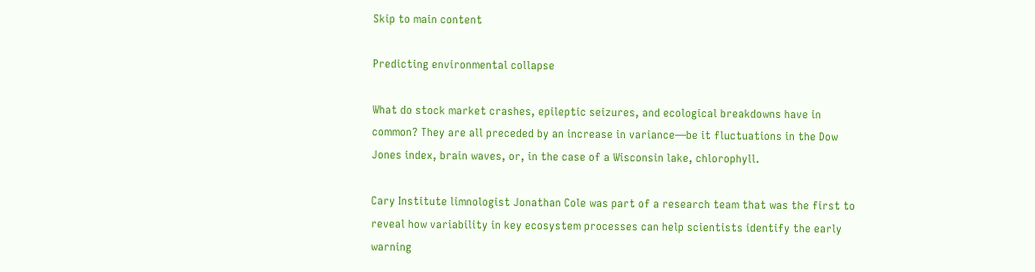Skip to main content

Predicting environmental collapse

What do stock market crashes, epileptic seizures, and ecological breakdowns have in common? They are all preceded by an increase in variance—be it fluctuations in the Dow Jones index, brain waves, or, in the case of a Wisconsin lake, chlorophyll.

Cary Institute limnologist Jonathan Cole was part of a research team that was the first to reveal how variability in key ecosystem processes can help scientists identify the early warning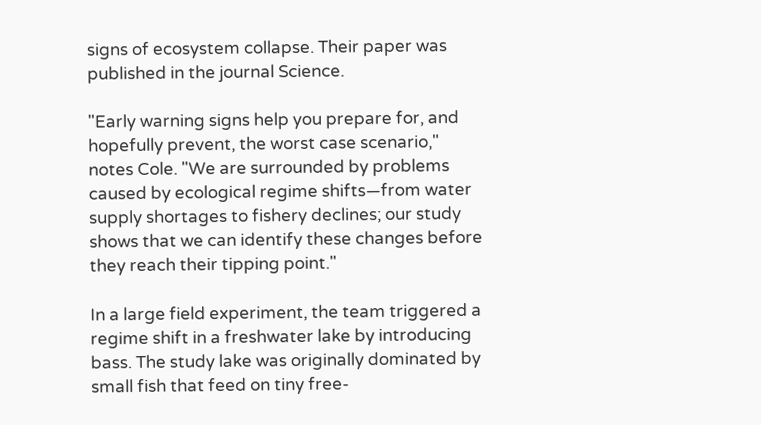signs of ecosystem collapse. Their paper was published in the journal Science.

"Early warning signs help you prepare for, and hopefully prevent, the worst case scenario," notes Cole. "We are surrounded by problems caused by ecological regime shifts—from water supply shortages to fishery declines; our study shows that we can identify these changes before they reach their tipping point."

In a large field experiment, the team triggered a regime shift in a freshwater lake by introducing bass. The study lake was originally dominated by small fish that feed on tiny free-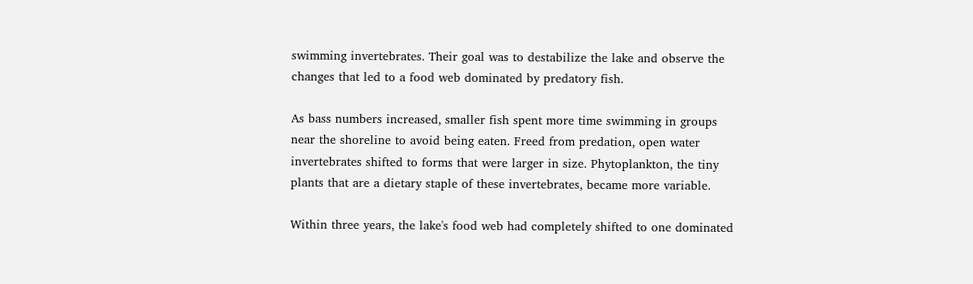swimming invertebrates. Their goal was to destabilize the lake and observe the changes that led to a food web dominated by predatory fish.

As bass numbers increased, smaller fish spent more time swimming in groups near the shoreline to avoid being eaten. Freed from predation, open water invertebrates shifted to forms that were larger in size. Phytoplankton, the tiny plants that are a dietary staple of these invertebrates, became more variable.

Within three years, the lake's food web had completely shifted to one dominated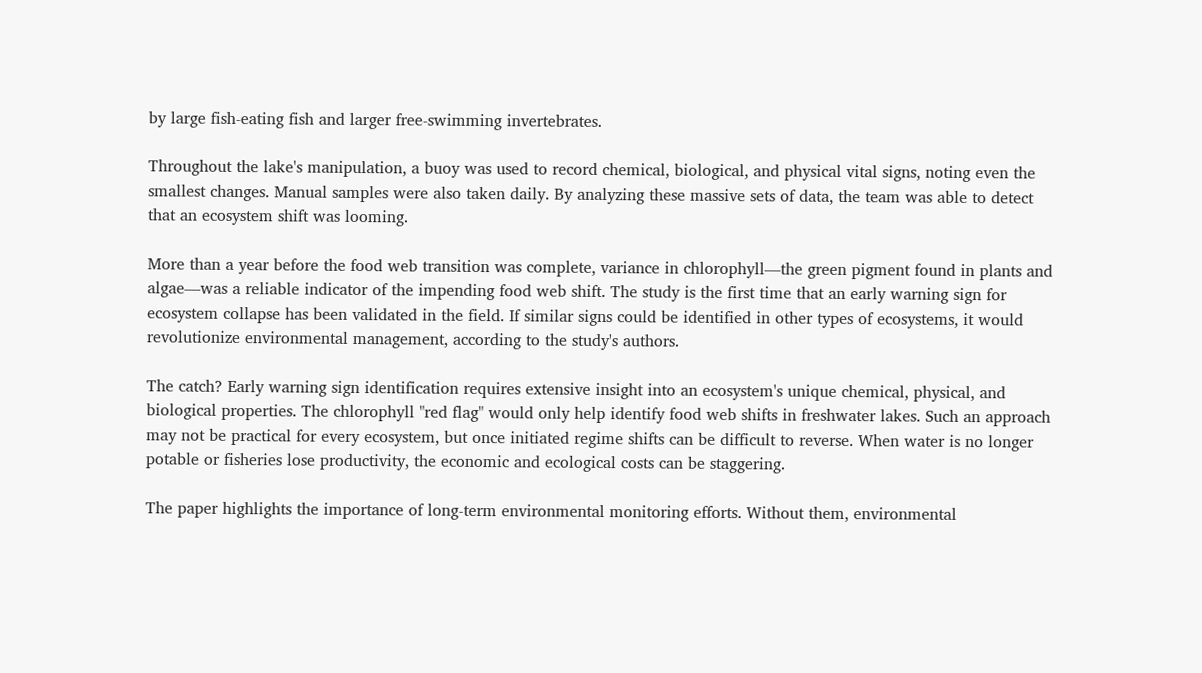by large fish-eating fish and larger free-swimming invertebrates.

Throughout the lake's manipulation, a buoy was used to record chemical, biological, and physical vital signs, noting even the smallest changes. Manual samples were also taken daily. By analyzing these massive sets of data, the team was able to detect that an ecosystem shift was looming.

More than a year before the food web transition was complete, variance in chlorophyll—the green pigment found in plants and algae—was a reliable indicator of the impending food web shift. The study is the first time that an early warning sign for ecosystem collapse has been validated in the field. If similar signs could be identified in other types of ecosystems, it would revolutionize environmental management, according to the study's authors.

The catch? Early warning sign identification requires extensive insight into an ecosystem's unique chemical, physical, and biological properties. The chlorophyll "red flag" would only help identify food web shifts in freshwater lakes. Such an approach may not be practical for every ecosystem, but once initiated regime shifts can be difficult to reverse. When water is no longer potable or fisheries lose productivity, the economic and ecological costs can be staggering.

The paper highlights the importance of long-term environmental monitoring efforts. Without them, environmental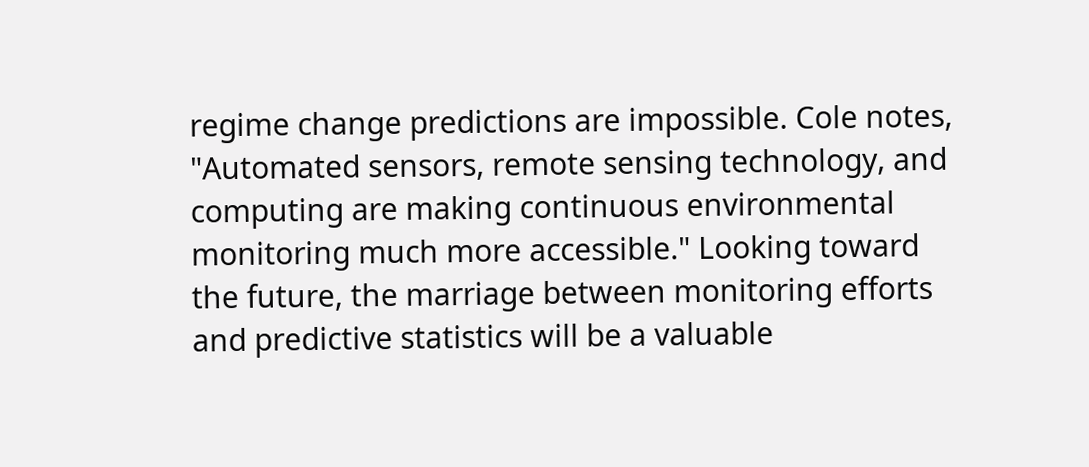regime change predictions are impossible. Cole notes, "Automated sensors, remote sensing technology, and computing are making continuous environmental monitoring much more accessible." Looking toward the future, the marriage between monitoring efforts and predictive statistics will be a valuable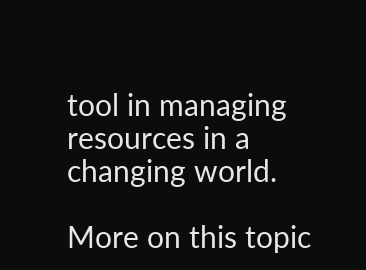tool in managing resources in a changing world.

More on this topic